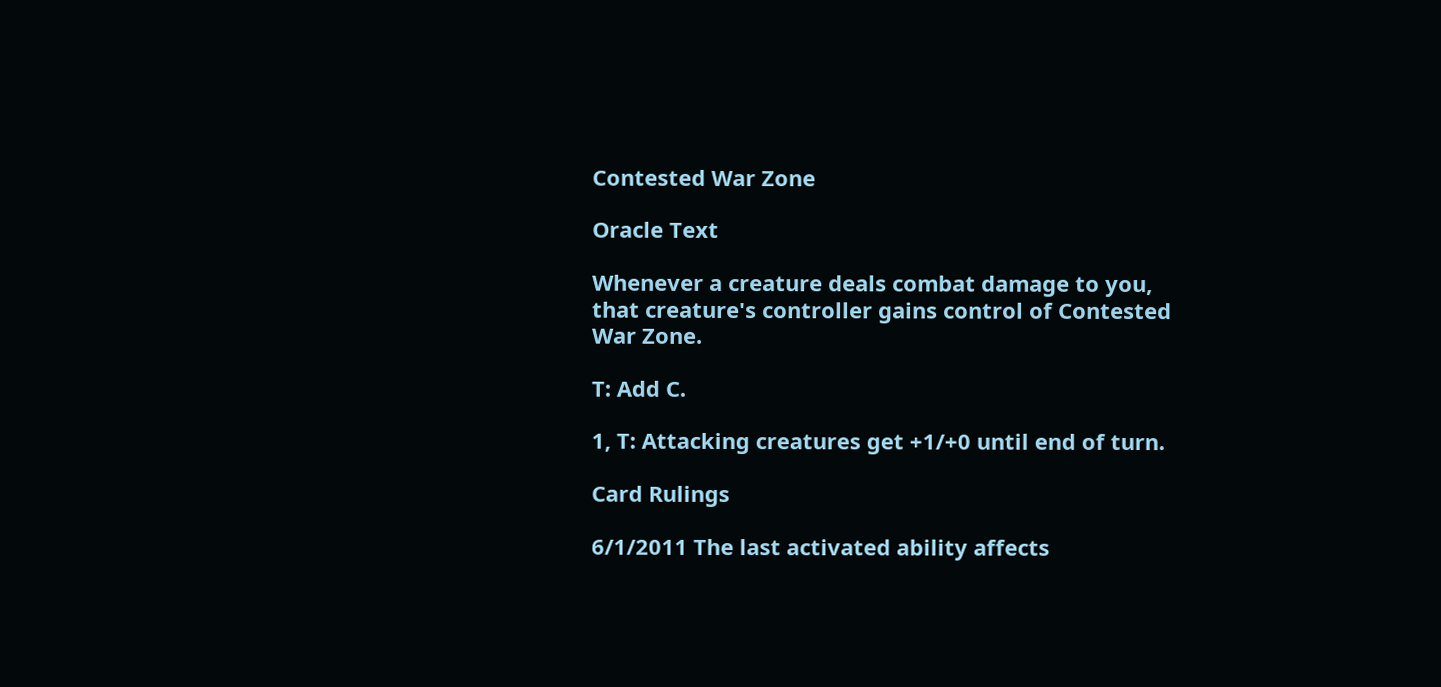Contested War Zone

Oracle Text

Whenever a creature deals combat damage to you, that creature's controller gains control of Contested War Zone.

T: Add C.

1, T: Attacking creatures get +1/+0 until end of turn.

Card Rulings

6/1/2011 The last activated ability affects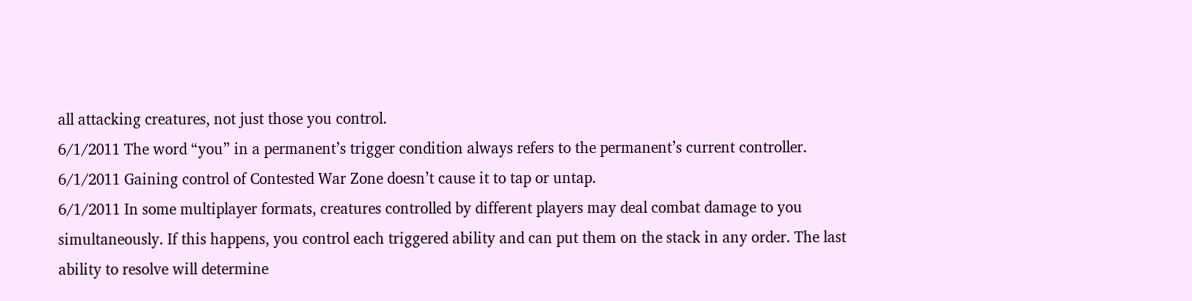all attacking creatures, not just those you control.
6/1/2011 The word “you” in a permanent’s trigger condition always refers to the permanent’s current controller.
6/1/2011 Gaining control of Contested War Zone doesn’t cause it to tap or untap.
6/1/2011 In some multiplayer formats, creatures controlled by different players may deal combat damage to you simultaneously. If this happens, you control each triggered ability and can put them on the stack in any order. The last ability to resolve will determine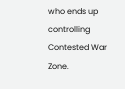who ends up controlling Contested War Zone.